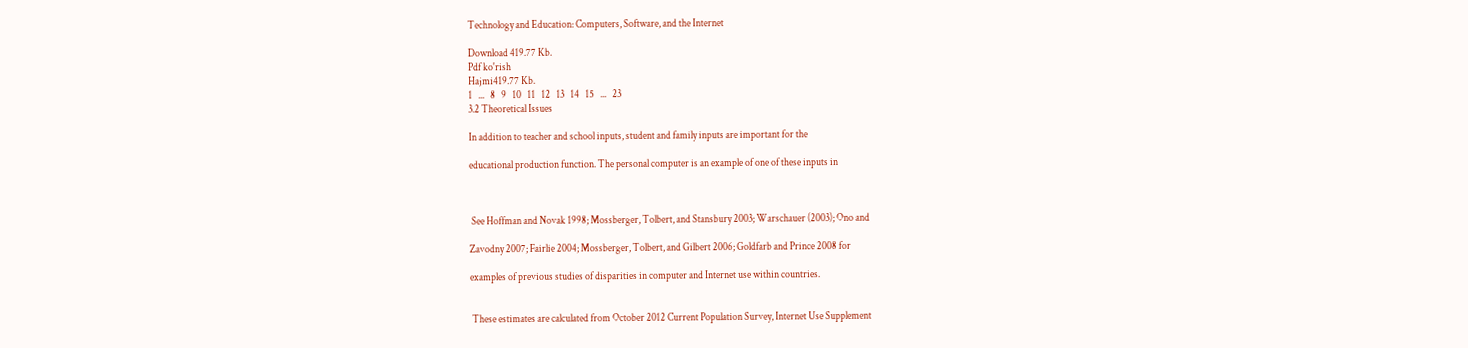Technology and Education: Computers, Software, and the Internet

Download 419.77 Kb.
Pdf ko'rish
Hajmi419.77 Kb.
1   ...   8   9   10   11   12   13   14   15   ...   23
3.2 Theoretical Issues

In addition to teacher and school inputs, student and family inputs are important for the

educational production function. The personal computer is an example of one of these inputs in



 See Hoffman and Novak 1998; Mossberger, Tolbert, and Stansbury 2003; Warschauer (2003); Ono and

Zavodny 2007; Fairlie 2004; Mossberger, Tolbert, and Gilbert 2006; Goldfarb and Prince 2008 for

examples of previous studies of disparities in computer and Internet use within countries.


 These estimates are calculated from October 2012 Current Population Survey, Internet Use Supplement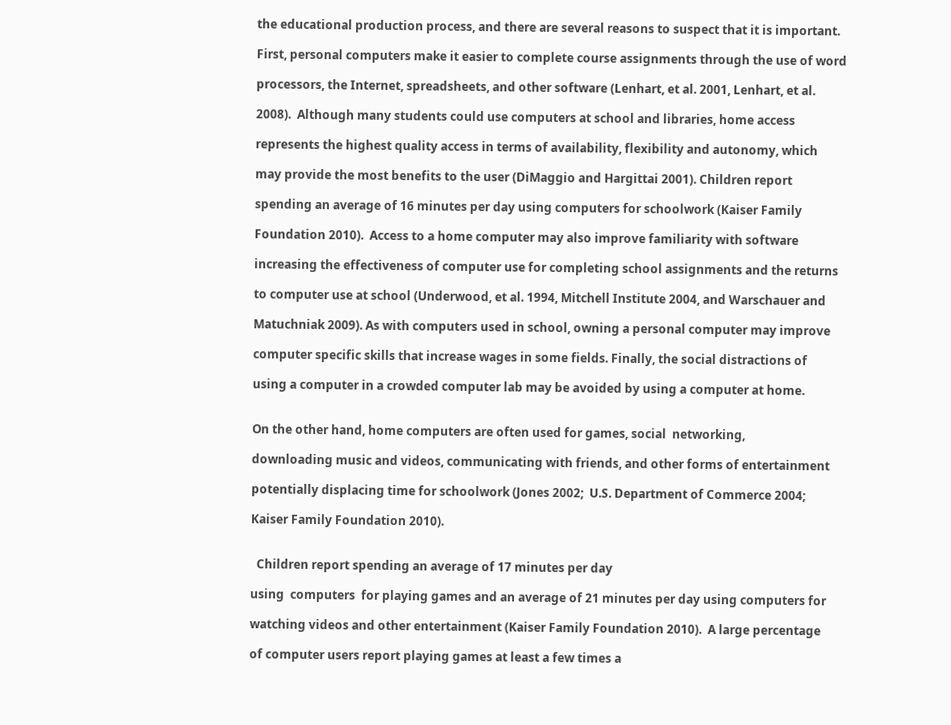the educational production process, and there are several reasons to suspect that it is important.

First, personal computers make it easier to complete course assignments through the use of word

processors, the Internet, spreadsheets, and other software (Lenhart, et al. 2001, Lenhart, et al.

2008).  Although many students could use computers at school and libraries, home access

represents the highest quality access in terms of availability, flexibility and autonomy, which

may provide the most benefits to the user (DiMaggio and Hargittai 2001). Children report

spending an average of 16 minutes per day using computers for schoolwork (Kaiser Family

Foundation 2010).  Access to a home computer may also improve familiarity with software

increasing the effectiveness of computer use for completing school assignments and the returns

to computer use at school (Underwood, et al. 1994, Mitchell Institute 2004, and Warschauer and

Matuchniak 2009). As with computers used in school, owning a personal computer may improve

computer specific skills that increase wages in some fields. Finally, the social distractions of

using a computer in a crowded computer lab may be avoided by using a computer at home.


On the other hand, home computers are often used for games, social  networking,

downloading music and videos, communicating with friends, and other forms of entertainment

potentially displacing time for schoolwork (Jones 2002;  U.S. Department of Commerce 2004;

Kaiser Family Foundation 2010).


  Children report spending an average of 17 minutes per day

using  computers  for playing games and an average of 21 minutes per day using computers for

watching videos and other entertainment (Kaiser Family Foundation 2010).  A large percentage

of computer users report playing games at least a few times a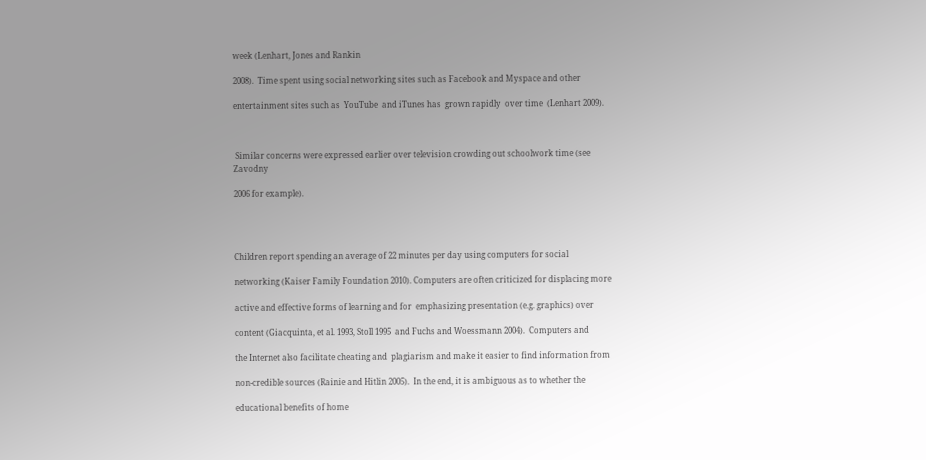week (Lenhart, Jones and Rankin

2008).  Time spent using social networking sites such as Facebook and Myspace and other

entertainment sites such as  YouTube  and iTunes has  grown rapidly  over time  (Lenhart 2009).



 Similar concerns were expressed earlier over television crowding out schoolwork time (see Zavodny

2006 for example).




Children report spending an average of 22 minutes per day using computers for social

networking (Kaiser Family Foundation 2010). Computers are often criticized for displacing more

active and effective forms of learning and for  emphasizing presentation (e.g. graphics) over

content (Giacquinta, et al. 1993, Stoll 1995  and Fuchs and Woessmann 2004).  Computers and

the Internet also facilitate cheating and  plagiarism and make it easier to find information from

non-credible sources (Rainie and Hitlin 2005).  In the end, it is ambiguous as to whether the

educational benefits of home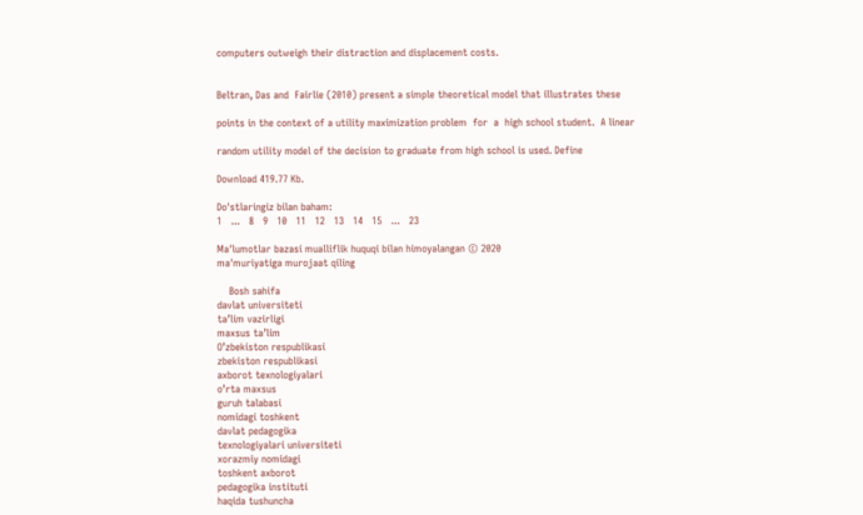computers outweigh their distraction and displacement costs.


Beltran, Das and  Fairlie (2010) present a simple theoretical model that illustrates these

points in the context of a utility maximization problem  for  a  high school student.  A linear

random utility model of the decision to graduate from high school is used. Define

Download 419.77 Kb.

Do'stlaringiz bilan baham:
1   ...   8   9   10   11   12   13   14   15   ...   23

Ma'lumotlar bazasi mualliflik huquqi bilan himoyalangan © 2020
ma'muriyatiga murojaat qiling

    Bosh sahifa
davlat universiteti
ta’lim vazirligi
maxsus ta’lim
O’zbekiston respublikasi
zbekiston respublikasi
axborot texnologiyalari
o’rta maxsus
guruh talabasi
nomidagi toshkent
davlat pedagogika
texnologiyalari universiteti
xorazmiy nomidagi
toshkent axborot
pedagogika instituti
haqida tushuncha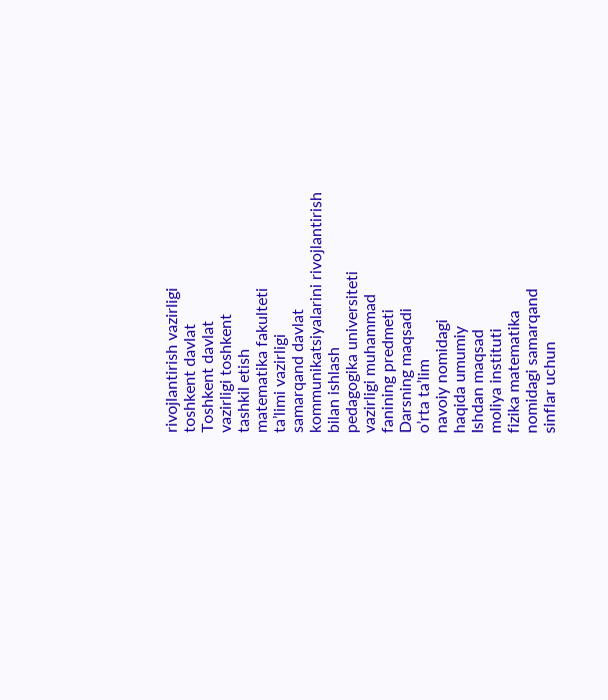rivojlantirish vazirligi
toshkent davlat
Toshkent davlat
vazirligi toshkent
tashkil etish
matematika fakulteti
ta’limi vazirligi
samarqand davlat
kommunikatsiyalarini rivojlantirish
bilan ishlash
pedagogika universiteti
vazirligi muhammad
fanining predmeti
Darsning maqsadi
o’rta ta’lim
navoiy nomidagi
haqida umumiy
Ishdan maqsad
moliya instituti
fizika matematika
nomidagi samarqand
sinflar uchun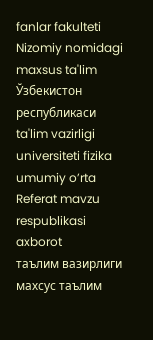fanlar fakulteti
Nizomiy nomidagi
maxsus ta'lim
Ўзбекистон республикаси
ta'lim vazirligi
universiteti fizika
umumiy o’rta
Referat mavzu
respublikasi axborot
таълим вазирлиги
махсус таълим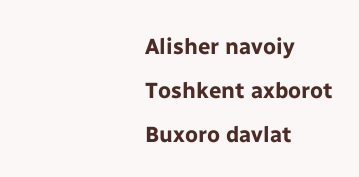Alisher navoiy
Toshkent axborot
Buxoro davlat